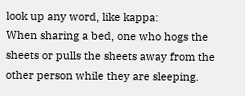look up any word, like kappa:
When sharing a bed, one who hogs the sheets or pulls the sheets away from the other person while they are sleeping.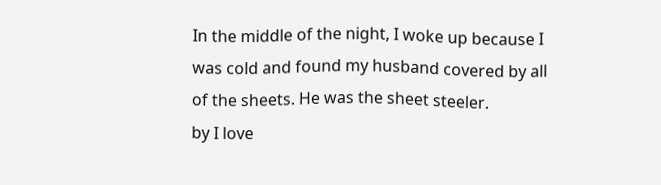In the middle of the night, I woke up because I was cold and found my husband covered by all of the sheets. He was the sheet steeler.
by I love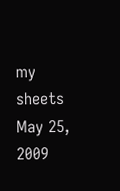my sheets May 25, 2009